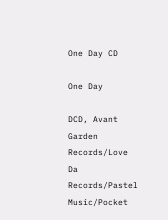One Day CD

One Day

DCD, Avant Garden Records/Love Da Records/Pastel Music/Pocket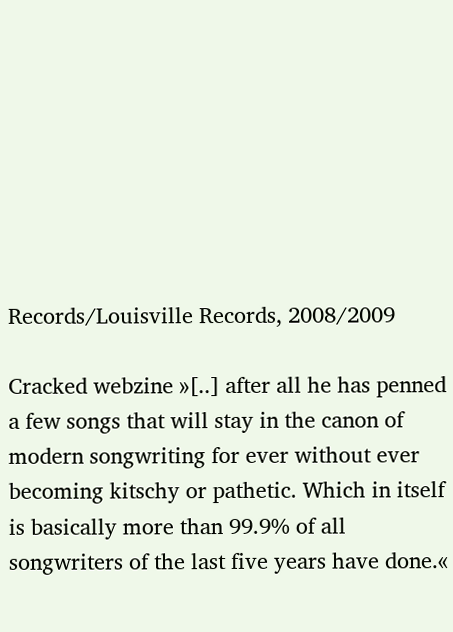Records/Louisville Records, 2008/2009

Cracked webzine »[..] after all he has penned a few songs that will stay in the canon of modern songwriting for ever without ever becoming kitschy or pathetic. Which in itself is basically more than 99.9% of all songwriters of the last five years have done.«